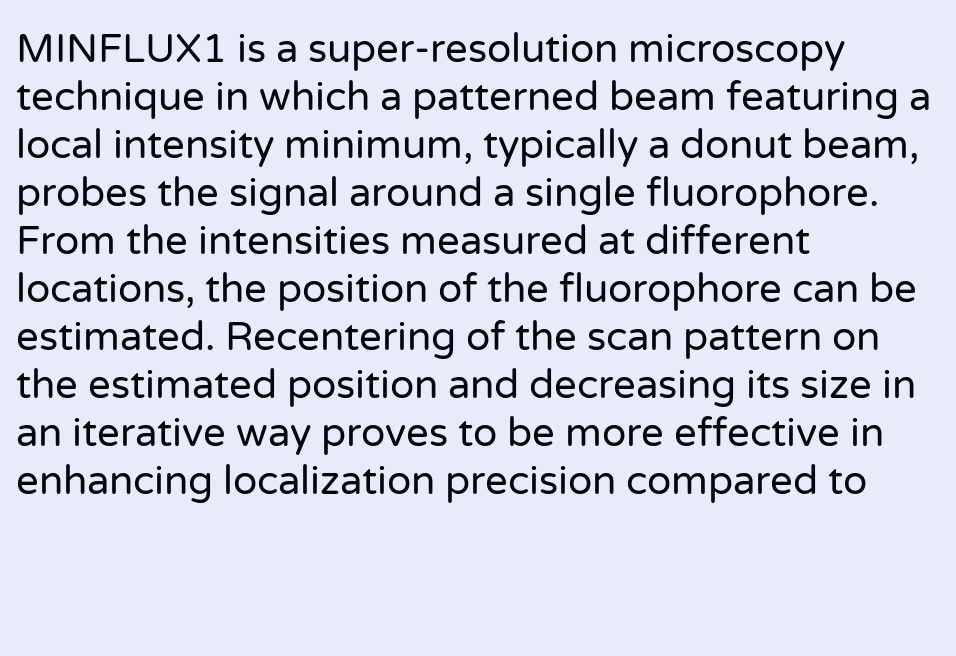MINFLUX1 is a super-resolution microscopy technique in which a patterned beam featuring a local intensity minimum, typically a donut beam, probes the signal around a single fluorophore. From the intensities measured at different locations, the position of the fluorophore can be estimated. Recentering of the scan pattern on the estimated position and decreasing its size in an iterative way proves to be more effective in enhancing localization precision compared to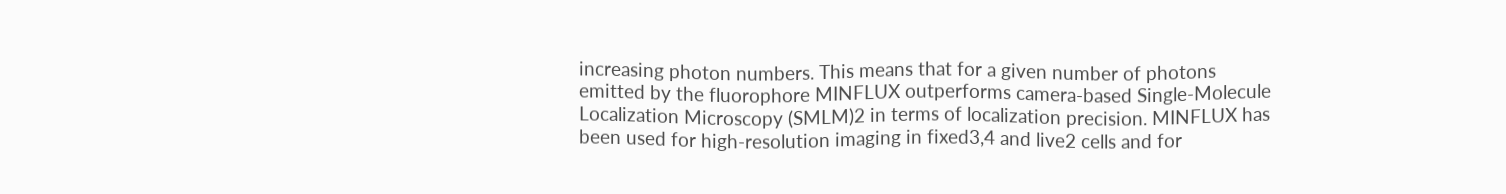increasing photon numbers. This means that for a given number of photons emitted by the fluorophore MINFLUX outperforms camera-based Single-Molecule Localization Microscopy (SMLM)2 in terms of localization precision. MINFLUX has been used for high-resolution imaging in fixed3,4 and live2 cells and for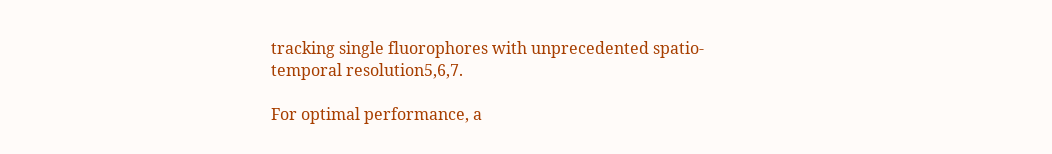tracking single fluorophores with unprecedented spatio-temporal resolution5,6,7.

For optimal performance, a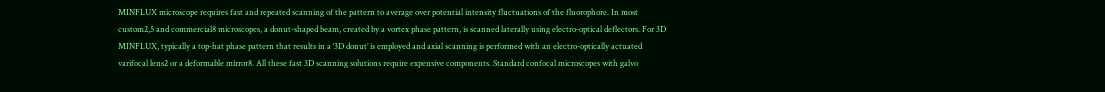MINFLUX microscope requires fast and repeated scanning of the pattern to average over potential intensity fluctuations of the fluorophore. In most custom2,5 and commercial8 microscopes, a donut-shaped beam, created by a vortex phase pattern, is scanned laterally using electro-optical deflectors. For 3D MINFLUX, typically a top-hat phase pattern that results in a ‘3D donut’ is employed and axial scanning is performed with an electro-optically actuated varifocal lens2 or a deformable mirror8. All these fast 3D scanning solutions require expensive components. Standard confocal microscopes with galvo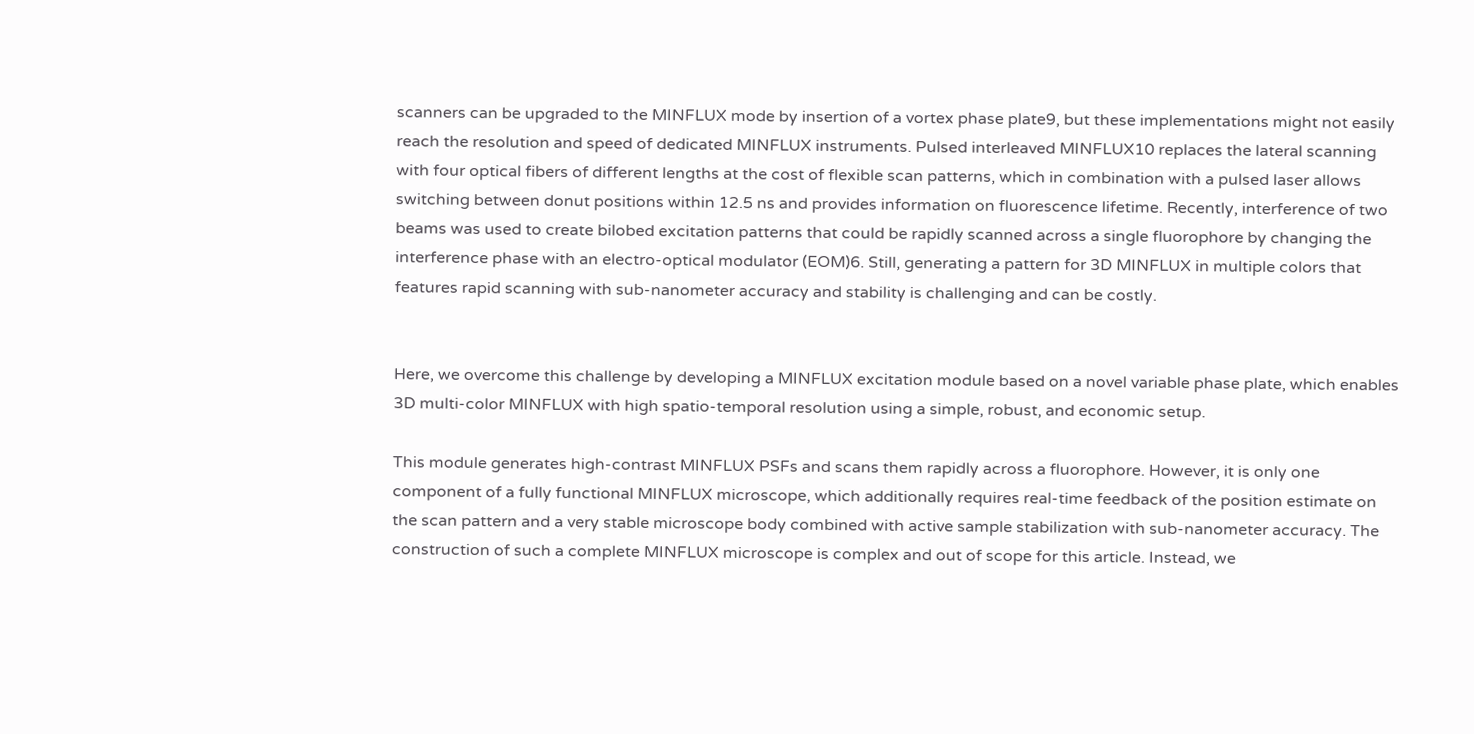scanners can be upgraded to the MINFLUX mode by insertion of a vortex phase plate9, but these implementations might not easily reach the resolution and speed of dedicated MINFLUX instruments. Pulsed interleaved MINFLUX10 replaces the lateral scanning with four optical fibers of different lengths at the cost of flexible scan patterns, which in combination with a pulsed laser allows switching between donut positions within 12.5 ns and provides information on fluorescence lifetime. Recently, interference of two beams was used to create bilobed excitation patterns that could be rapidly scanned across a single fluorophore by changing the interference phase with an electro-optical modulator (EOM)6. Still, generating a pattern for 3D MINFLUX in multiple colors that features rapid scanning with sub-nanometer accuracy and stability is challenging and can be costly.


Here, we overcome this challenge by developing a MINFLUX excitation module based on a novel variable phase plate, which enables 3D multi-color MINFLUX with high spatio-temporal resolution using a simple, robust, and economic setup.

This module generates high-contrast MINFLUX PSFs and scans them rapidly across a fluorophore. However, it is only one component of a fully functional MINFLUX microscope, which additionally requires real-time feedback of the position estimate on the scan pattern and a very stable microscope body combined with active sample stabilization with sub-nanometer accuracy. The construction of such a complete MINFLUX microscope is complex and out of scope for this article. Instead, we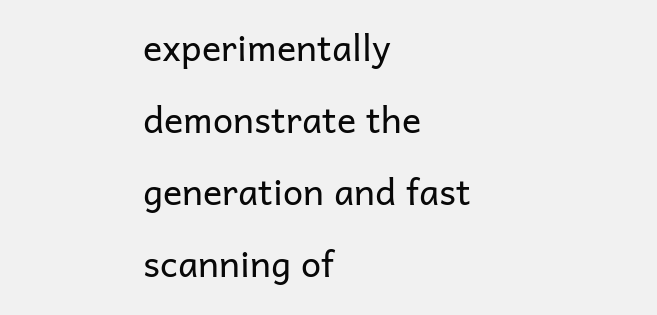experimentally demonstrate the generation and fast scanning of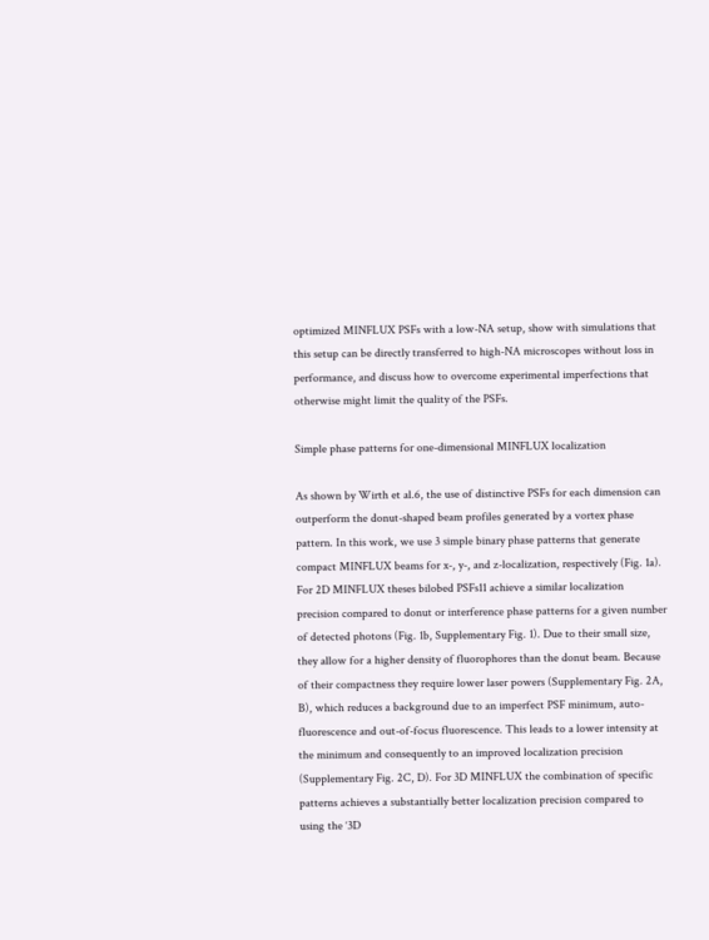optimized MINFLUX PSFs with a low-NA setup, show with simulations that this setup can be directly transferred to high-NA microscopes without loss in performance, and discuss how to overcome experimental imperfections that otherwise might limit the quality of the PSFs.

Simple phase patterns for one-dimensional MINFLUX localization

As shown by Wirth et al.6, the use of distinctive PSFs for each dimension can outperform the donut-shaped beam profiles generated by a vortex phase pattern. In this work, we use 3 simple binary phase patterns that generate compact MINFLUX beams for x-, y-, and z-localization, respectively (Fig. 1a). For 2D MINFLUX theses bilobed PSFs11 achieve a similar localization precision compared to donut or interference phase patterns for a given number of detected photons (Fig. 1b, Supplementary Fig. 1). Due to their small size, they allow for a higher density of fluorophores than the donut beam. Because of their compactness they require lower laser powers (Supplementary Fig. 2A, B), which reduces a background due to an imperfect PSF minimum, auto-fluorescence and out-of-focus fluorescence. This leads to a lower intensity at the minimum and consequently to an improved localization precision (Supplementary Fig. 2C, D). For 3D MINFLUX the combination of specific patterns achieves a substantially better localization precision compared to using the ‘3D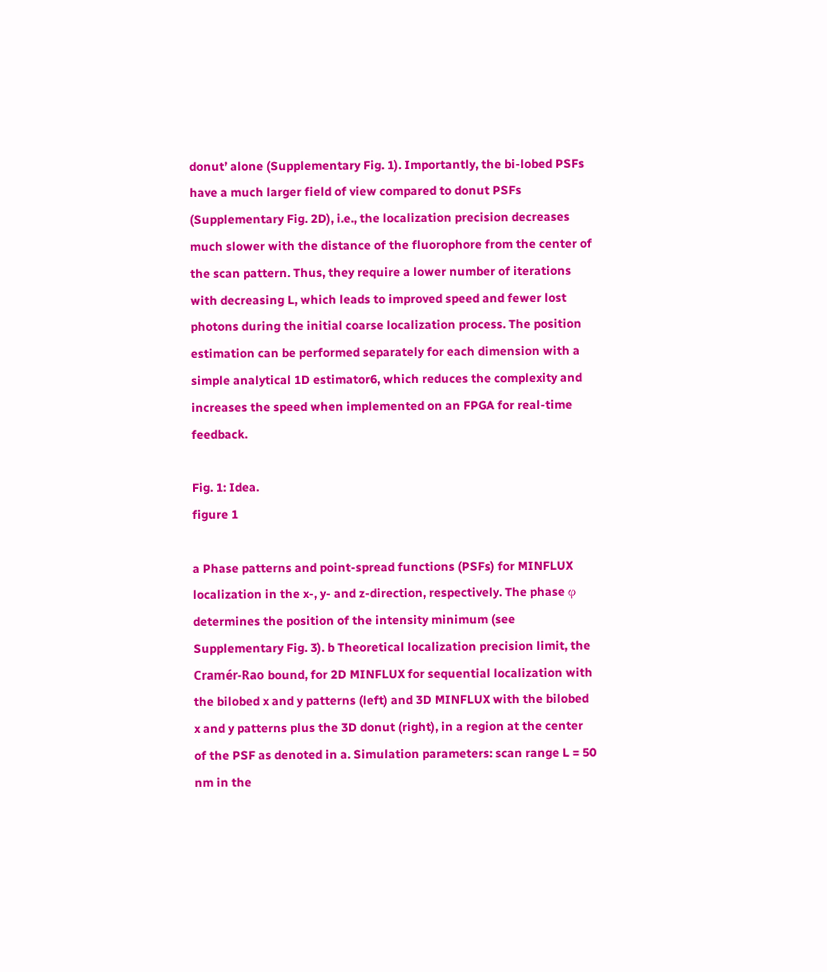donut’ alone (Supplementary Fig. 1). Importantly, the bi-lobed PSFs have a much larger field of view compared to donut PSFs (Supplementary Fig. 2D), i.e., the localization precision decreases much slower with the distance of the fluorophore from the center of the scan pattern. Thus, they require a lower number of iterations with decreasing L, which leads to improved speed and fewer lost photons during the initial coarse localization process. The position estimation can be performed separately for each dimension with a simple analytical 1D estimator6, which reduces the complexity and increases the speed when implemented on an FPGA for real-time feedback.

Fig. 1: Idea.
figure 1

a Phase patterns and point-spread functions (PSFs) for MINFLUX localization in the x-, y- and z-direction, respectively. The phase φ determines the position of the intensity minimum (see Supplementary Fig. 3). b Theoretical localization precision limit, the Cramér-Rao bound, for 2D MINFLUX for sequential localization with the bilobed x and y patterns (left) and 3D MINFLUX with the bilobed x and y patterns plus the 3D donut (right), in a region at the center of the PSF as denoted in a. Simulation parameters: scan range L = 50 nm in the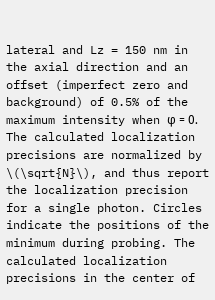lateral and Lz = 150 nm in the axial direction and an offset (imperfect zero and background) of 0.5% of the maximum intensity when φ = 0. The calculated localization precisions are normalized by \(\sqrt{N}\), and thus report the localization precision for a single photon. Circles indicate the positions of the minimum during probing. The calculated localization precisions in the center of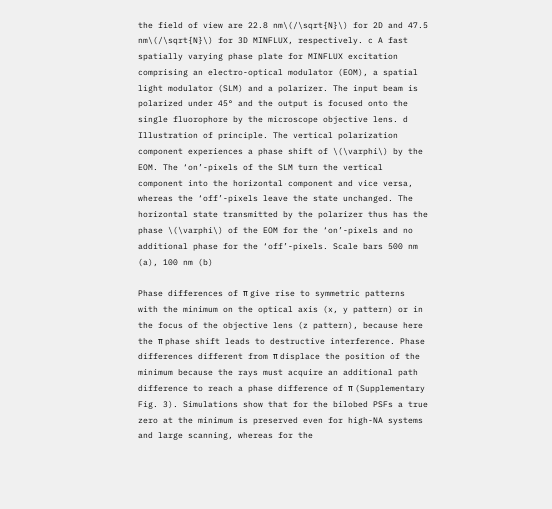the field of view are 22.8 nm\(/\sqrt{N}\) for 2D and 47.5 nm\(/\sqrt{N}\) for 3D MINFLUX, respectively. c A fast spatially varying phase plate for MINFLUX excitation comprising an electro-optical modulator (EOM), a spatial light modulator (SLM) and a polarizer. The input beam is polarized under 45° and the output is focused onto the single fluorophore by the microscope objective lens. d Illustration of principle. The vertical polarization component experiences a phase shift of \(\varphi\) by the EOM. The ‘on’-pixels of the SLM turn the vertical component into the horizontal component and vice versa, whereas the ‘off’-pixels leave the state unchanged. The horizontal state transmitted by the polarizer thus has the phase \(\varphi\) of the EOM for the ‘on’-pixels and no additional phase for the ‘off’-pixels. Scale bars 500 nm (a), 100 nm (b)

Phase differences of π give rise to symmetric patterns with the minimum on the optical axis (x, y pattern) or in the focus of the objective lens (z pattern), because here the π phase shift leads to destructive interference. Phase differences different from π displace the position of the minimum because the rays must acquire an additional path difference to reach a phase difference of π (Supplementary Fig. 3). Simulations show that for the bilobed PSFs a true zero at the minimum is preserved even for high-NA systems and large scanning, whereas for the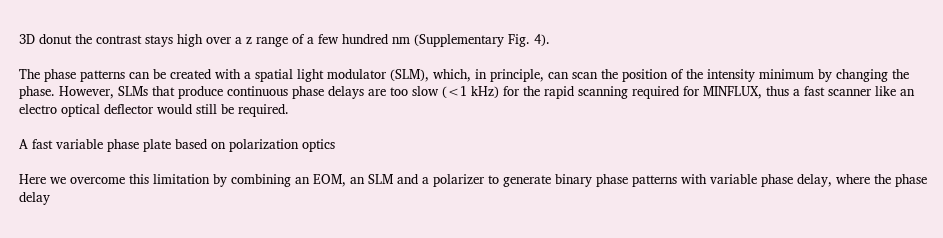3D donut the contrast stays high over a z range of a few hundred nm (Supplementary Fig. 4).

The phase patterns can be created with a spatial light modulator (SLM), which, in principle, can scan the position of the intensity minimum by changing the phase. However, SLMs that produce continuous phase delays are too slow (<1 kHz) for the rapid scanning required for MINFLUX, thus a fast scanner like an electro optical deflector would still be required.

A fast variable phase plate based on polarization optics

Here we overcome this limitation by combining an EOM, an SLM and a polarizer to generate binary phase patterns with variable phase delay, where the phase delay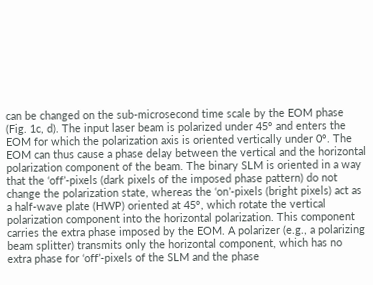can be changed on the sub-microsecond time scale by the EOM phase (Fig. 1c, d). The input laser beam is polarized under 45° and enters the EOM for which the polarization axis is oriented vertically under 0°. The EOM can thus cause a phase delay between the vertical and the horizontal polarization component of the beam. The binary SLM is oriented in a way that the ‘off’-pixels (dark pixels of the imposed phase pattern) do not change the polarization state, whereas the ‘on’-pixels (bright pixels) act as a half-wave plate (HWP) oriented at 45°, which rotate the vertical polarization component into the horizontal polarization. This component carries the extra phase imposed by the EOM. A polarizer (e.g., a polarizing beam splitter) transmits only the horizontal component, which has no extra phase for ‘off’-pixels of the SLM and the phase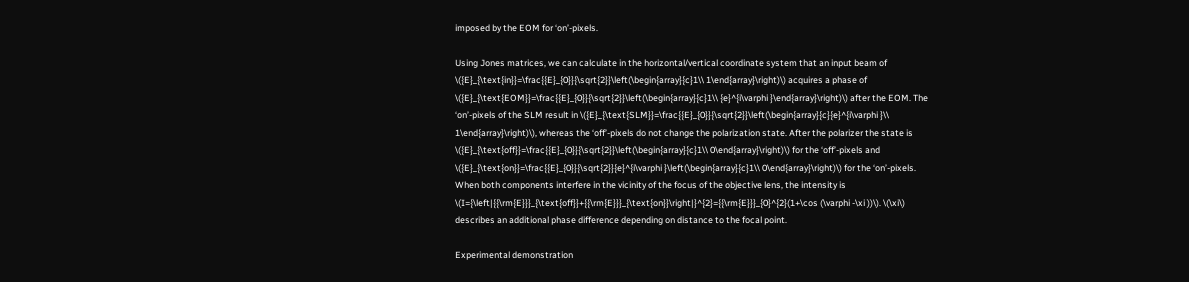imposed by the EOM for ‘on’-pixels.

Using Jones matrices, we can calculate in the horizontal/vertical coordinate system that an input beam of \({E}_{\text{in}}=\frac{{E}_{0}}{\sqrt{2}}\left(\begin{array}{c}1\\ 1\end{array}\right)\) acquires a phase of \({E}_{\text{EOM}}=\frac{{E}_{0}}{\sqrt{2}}\left(\begin{array}{c}1\\ {e}^{i\varphi }\end{array}\right)\) after the EOM. The ‘on’-pixels of the SLM result in \({E}_{\text{SLM}}=\frac{{E}_{0}}{\sqrt{2}}\left(\begin{array}{c}{e}^{i\varphi }\\ 1\end{array}\right)\), whereas the ‘off’-pixels do not change the polarization state. After the polarizer the state is \({E}_{\text{off}}=\frac{{E}_{0}}{\sqrt{2}}\left(\begin{array}{c}1\\ 0\end{array}\right)\) for the ‘off’-pixels and \({E}_{\text{on}}=\frac{{E}_{0}}{\sqrt{2}}{e}^{i\varphi }\left(\begin{array}{c}1\\ 0\end{array}\right)\) for the ‘on’-pixels. When both components interfere in the vicinity of the focus of the objective lens, the intensity is \(I={\left|{{\rm{E}}}_{\text{off}}+{{\rm{E}}}_{\text{on}}\right|}^{2}={{\rm{E}}}_{0}^{2}(1+\cos (\varphi -\xi ))\). \(\xi\) describes an additional phase difference depending on distance to the focal point.

Experimental demonstration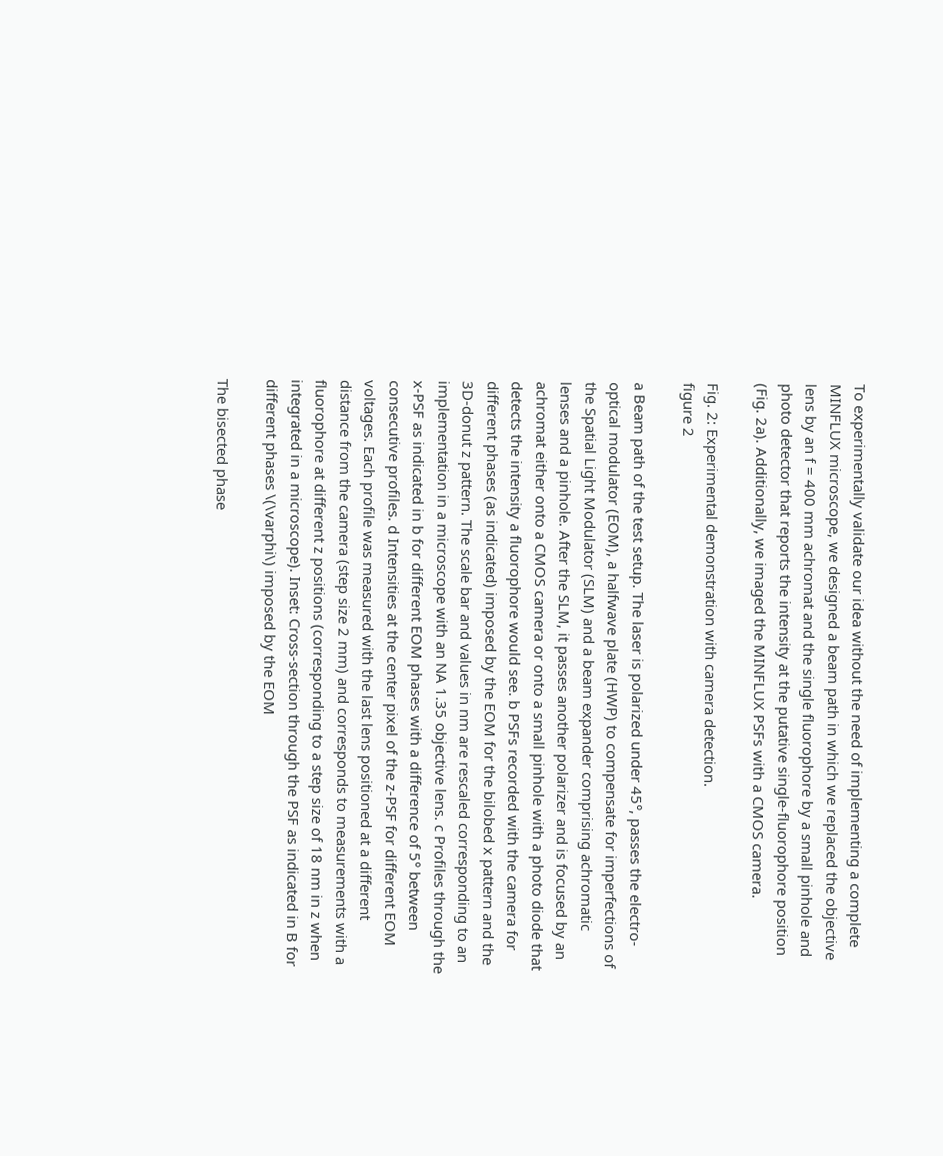To experimentally validate our idea without the need of implementing a complete MINFLUX microscope, we designed a beam path in which we replaced the objective lens by an f = 400 mm achromat and the single fluorophore by a small pinhole and photo detector that reports the intensity at the putative single-fluorophore position (Fig. 2a). Additionally, we imaged the MINFLUX PSFs with a CMOS camera.

Fig. 2: Experimental demonstration with camera detection.
figure 2

a Beam path of the test setup. The laser is polarized under 45°, passes the electro-optical modulator (EOM), a halfwave plate (HWP) to compensate for imperfections of the Spatial Light Modulator (SLM) and a beam expander comprising achromatic lenses and a pinhole. After the SLM, it passes another polarizer and is focused by an achromat either onto a CMOS camera or onto a small pinhole with a photo diode that detects the intensity a fluorophore would see. b PSFs recorded with the camera for different phases (as indicated) imposed by the EOM for the bilobed x pattern and the 3D-donut z pattern. The scale bar and values in nm are rescaled corresponding to an implementation in a microscope with an NA 1.35 objective lens. c Profiles through the x-PSF as indicated in b for different EOM phases with a difference of 5° between consecutive profiles. d Intensities at the center pixel of the z-PSF for different EOM voltages. Each profile was measured with the last lens positioned at a different distance from the camera (step size 2 mm) and corresponds to measurements with a fluorophore at different z positions (corresponding to a step size of 18 nm in z when integrated in a microscope). Inset: Cross-section through the PSF as indicated in B for different phases \(\varphi\) imposed by the EOM

The bisected phase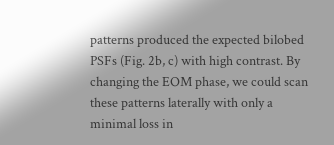patterns produced the expected bilobed PSFs (Fig. 2b, c) with high contrast. By changing the EOM phase, we could scan these patterns laterally with only a minimal loss in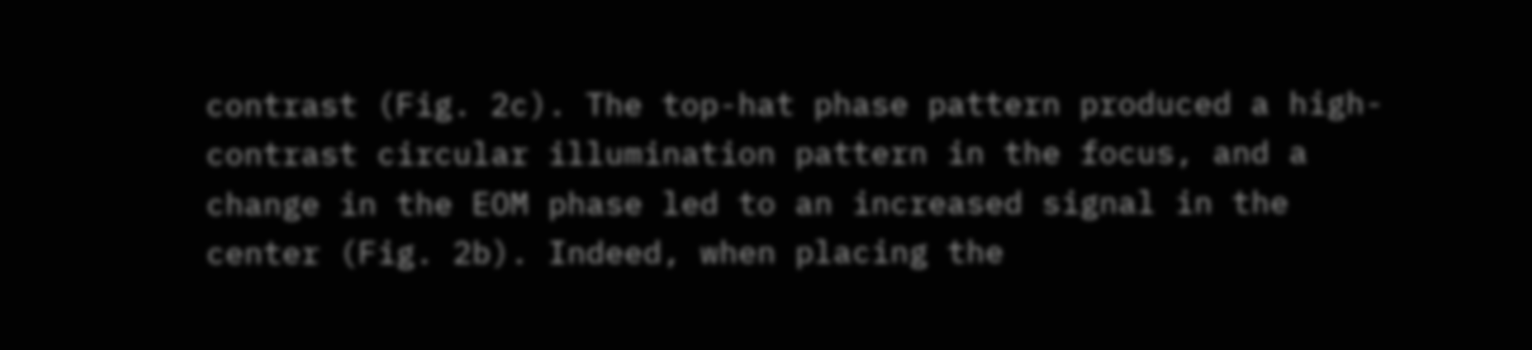contrast (Fig. 2c). The top-hat phase pattern produced a high-contrast circular illumination pattern in the focus, and a change in the EOM phase led to an increased signal in the center (Fig. 2b). Indeed, when placing the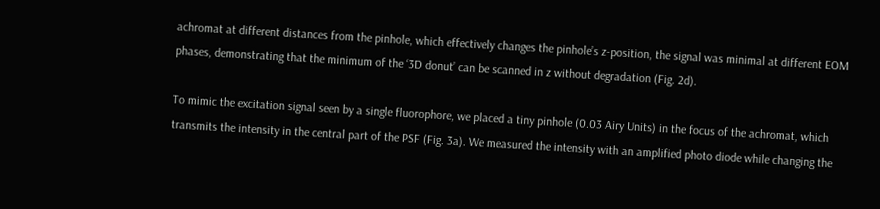achromat at different distances from the pinhole, which effectively changes the pinhole’s z-position, the signal was minimal at different EOM phases, demonstrating that the minimum of the ‘3D donut’ can be scanned in z without degradation (Fig. 2d).

To mimic the excitation signal seen by a single fluorophore, we placed a tiny pinhole (0.03 Airy Units) in the focus of the achromat, which transmits the intensity in the central part of the PSF (Fig. 3a). We measured the intensity with an amplified photo diode while changing the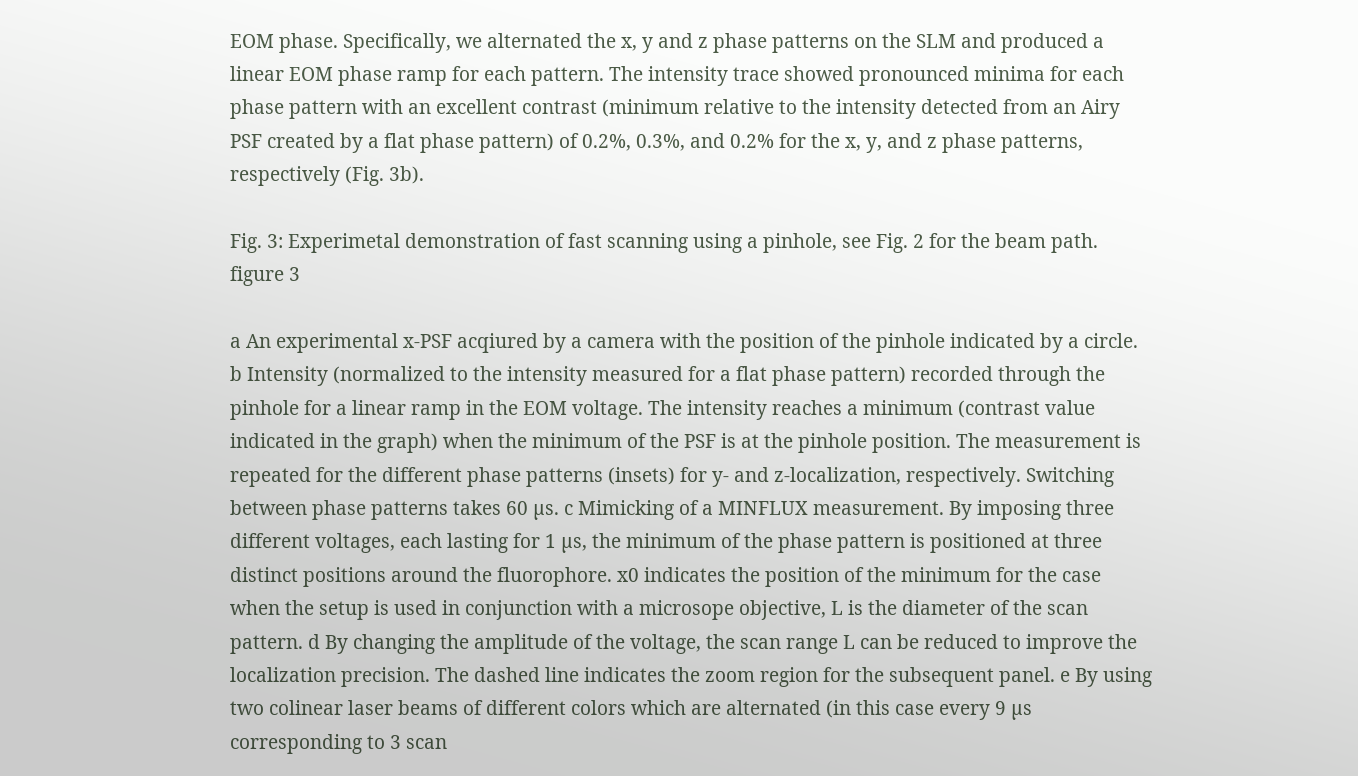EOM phase. Specifically, we alternated the x, y and z phase patterns on the SLM and produced a linear EOM phase ramp for each pattern. The intensity trace showed pronounced minima for each phase pattern with an excellent contrast (minimum relative to the intensity detected from an Airy PSF created by a flat phase pattern) of 0.2%, 0.3%, and 0.2% for the x, y, and z phase patterns, respectively (Fig. 3b).

Fig. 3: Experimetal demonstration of fast scanning using a pinhole, see Fig. 2 for the beam path.
figure 3

a An experimental x-PSF acqiured by a camera with the position of the pinhole indicated by a circle. b Intensity (normalized to the intensity measured for a flat phase pattern) recorded through the pinhole for a linear ramp in the EOM voltage. The intensity reaches a minimum (contrast value indicated in the graph) when the minimum of the PSF is at the pinhole position. The measurement is repeated for the different phase patterns (insets) for y- and z-localization, respectively. Switching between phase patterns takes 60 µs. c Mimicking of a MINFLUX measurement. By imposing three different voltages, each lasting for 1 µs, the minimum of the phase pattern is positioned at three distinct positions around the fluorophore. x0 indicates the position of the minimum for the case when the setup is used in conjunction with a microsope objective, L is the diameter of the scan pattern. d By changing the amplitude of the voltage, the scan range L can be reduced to improve the localization precision. The dashed line indicates the zoom region for the subsequent panel. e By using two colinear laser beams of different colors which are alternated (in this case every 9 µs corresponding to 3 scan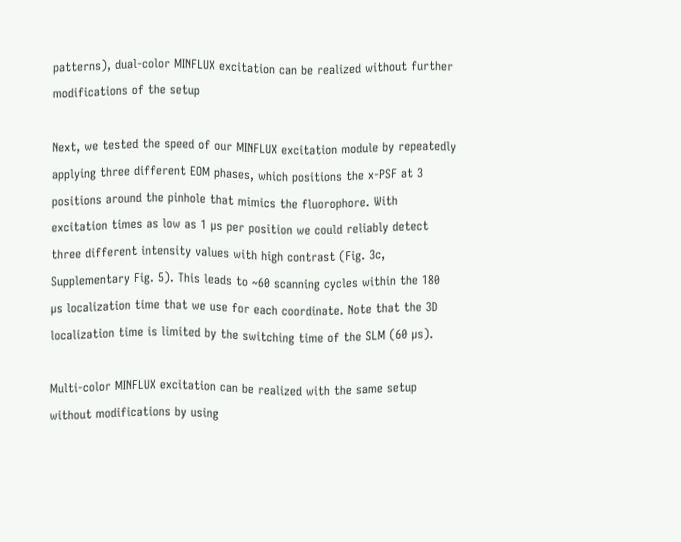patterns), dual-color MINFLUX excitation can be realized without further modifications of the setup

Next, we tested the speed of our MINFLUX excitation module by repeatedly applying three different EOM phases, which positions the x-PSF at 3 positions around the pinhole that mimics the fluorophore. With excitation times as low as 1 µs per position we could reliably detect three different intensity values with high contrast (Fig. 3c, Supplementary Fig. 5). This leads to ~60 scanning cycles within the 180 µs localization time that we use for each coordinate. Note that the 3D localization time is limited by the switching time of the SLM (60 µs).

Multi-color MINFLUX excitation can be realized with the same setup without modifications by using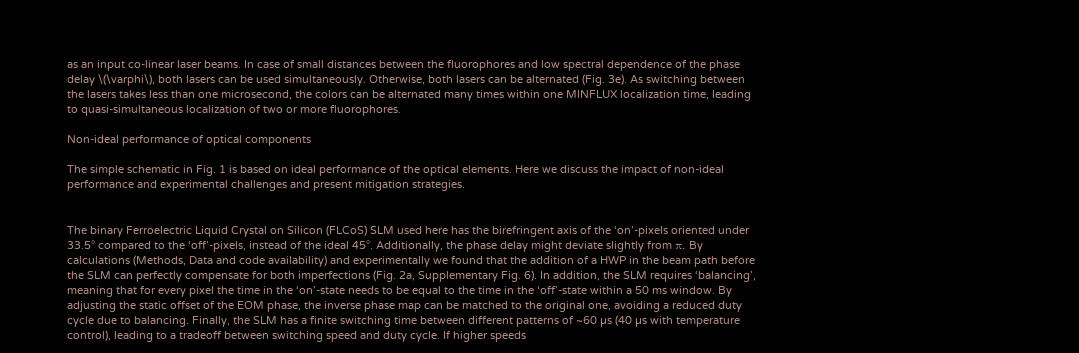as an input co-linear laser beams. In case of small distances between the fluorophores and low spectral dependence of the phase delay \(\varphi\), both lasers can be used simultaneously. Otherwise, both lasers can be alternated (Fig. 3e). As switching between the lasers takes less than one microsecond, the colors can be alternated many times within one MINFLUX localization time, leading to quasi-simultaneous localization of two or more fluorophores.

Non-ideal performance of optical components

The simple schematic in Fig. 1 is based on ideal performance of the optical elements. Here we discuss the impact of non-ideal performance and experimental challenges and present mitigation strategies.


The binary Ferroelectric Liquid Crystal on Silicon (FLCoS) SLM used here has the birefringent axis of the ‘on’-pixels oriented under 33.5° compared to the ‘off’-pixels, instead of the ideal 45°. Additionally, the phase delay might deviate slightly from π. By calculations (Methods, Data and code availability) and experimentally we found that the addition of a HWP in the beam path before the SLM can perfectly compensate for both imperfections (Fig. 2a, Supplementary Fig. 6). In addition, the SLM requires ‘balancing’, meaning that for every pixel the time in the ‘on’-state needs to be equal to the time in the ‘off’-state within a 50 ms window. By adjusting the static offset of the EOM phase, the inverse phase map can be matched to the original one, avoiding a reduced duty cycle due to balancing. Finally, the SLM has a finite switching time between different patterns of ~60 µs (40 µs with temperature control), leading to a tradeoff between switching speed and duty cycle. If higher speeds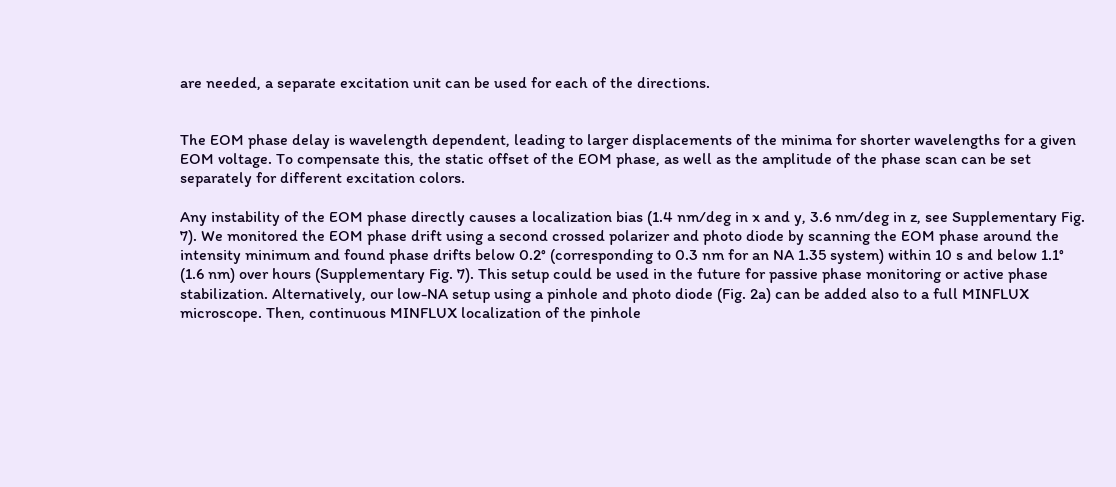are needed, a separate excitation unit can be used for each of the directions.


The EOM phase delay is wavelength dependent, leading to larger displacements of the minima for shorter wavelengths for a given EOM voltage. To compensate this, the static offset of the EOM phase, as well as the amplitude of the phase scan can be set separately for different excitation colors.

Any instability of the EOM phase directly causes a localization bias (1.4 nm/deg in x and y, 3.6 nm/deg in z, see Supplementary Fig. 7). We monitored the EOM phase drift using a second crossed polarizer and photo diode by scanning the EOM phase around the intensity minimum and found phase drifts below 0.2° (corresponding to 0.3 nm for an NA 1.35 system) within 10 s and below 1.1° (1.6 nm) over hours (Supplementary Fig. 7). This setup could be used in the future for passive phase monitoring or active phase stabilization. Alternatively, our low-NA setup using a pinhole and photo diode (Fig. 2a) can be added also to a full MINFLUX microscope. Then, continuous MINFLUX localization of the pinhole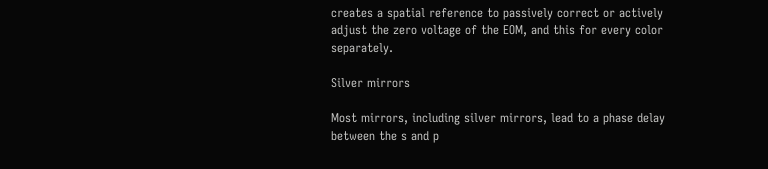creates a spatial reference to passively correct or actively adjust the zero voltage of the EOM, and this for every color separately.

Silver mirrors

Most mirrors, including silver mirrors, lead to a phase delay between the s and p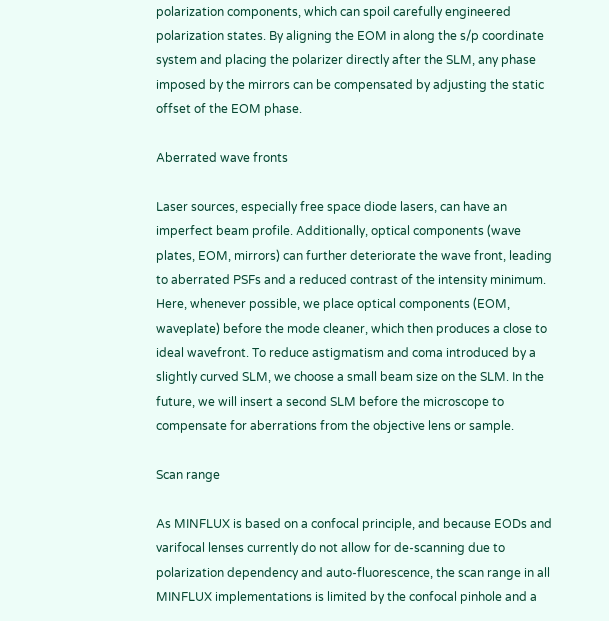polarization components, which can spoil carefully engineered polarization states. By aligning the EOM in along the s/p coordinate system and placing the polarizer directly after the SLM, any phase imposed by the mirrors can be compensated by adjusting the static offset of the EOM phase.

Aberrated wave fronts

Laser sources, especially free space diode lasers, can have an imperfect beam profile. Additionally, optical components (wave plates, EOM, mirrors) can further deteriorate the wave front, leading to aberrated PSFs and a reduced contrast of the intensity minimum. Here, whenever possible, we place optical components (EOM, waveplate) before the mode cleaner, which then produces a close to ideal wavefront. To reduce astigmatism and coma introduced by a slightly curved SLM, we choose a small beam size on the SLM. In the future, we will insert a second SLM before the microscope to compensate for aberrations from the objective lens or sample.

Scan range

As MINFLUX is based on a confocal principle, and because EODs and varifocal lenses currently do not allow for de-scanning due to polarization dependency and auto-fluorescence, the scan range in all MINFLUX implementations is limited by the confocal pinhole and a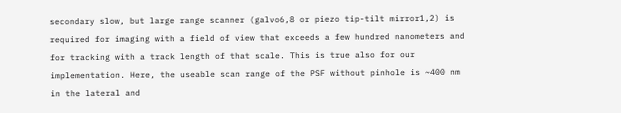secondary slow, but large range scanner (galvo6,8 or piezo tip-tilt mirror1,2) is required for imaging with a field of view that exceeds a few hundred nanometers and for tracking with a track length of that scale. This is true also for our implementation. Here, the useable scan range of the PSF without pinhole is ~400 nm in the lateral and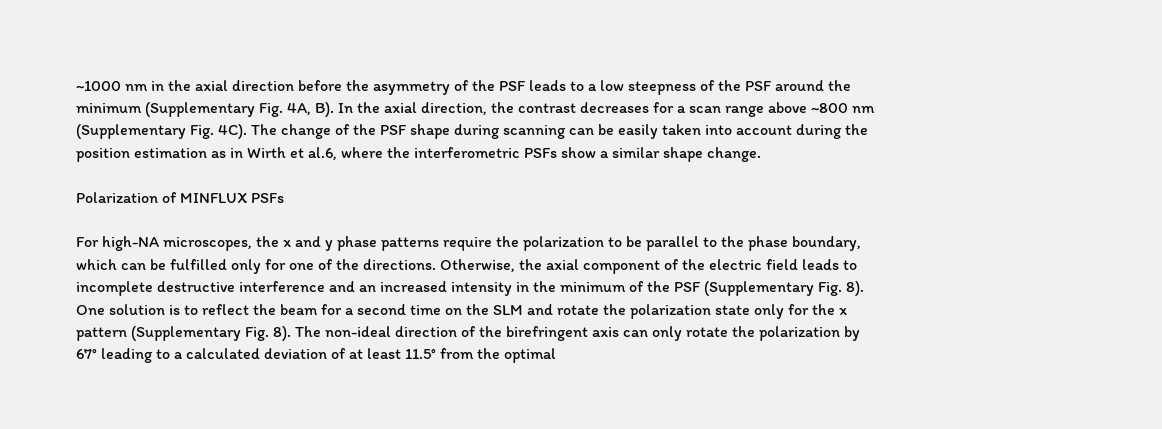~1000 nm in the axial direction before the asymmetry of the PSF leads to a low steepness of the PSF around the minimum (Supplementary Fig. 4A, B). In the axial direction, the contrast decreases for a scan range above ~800 nm (Supplementary Fig. 4C). The change of the PSF shape during scanning can be easily taken into account during the position estimation as in Wirth et al.6, where the interferometric PSFs show a similar shape change.

Polarization of MINFLUX PSFs

For high-NA microscopes, the x and y phase patterns require the polarization to be parallel to the phase boundary, which can be fulfilled only for one of the directions. Otherwise, the axial component of the electric field leads to incomplete destructive interference and an increased intensity in the minimum of the PSF (Supplementary Fig. 8). One solution is to reflect the beam for a second time on the SLM and rotate the polarization state only for the x pattern (Supplementary Fig. 8). The non-ideal direction of the birefringent axis can only rotate the polarization by 67° leading to a calculated deviation of at least 11.5° from the optimal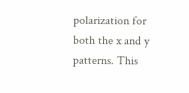polarization for both the x and y patterns. This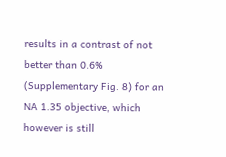results in a contrast of not better than 0.6% (Supplementary Fig. 8) for an NA 1.35 objective, which however is still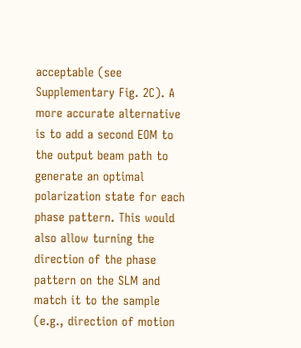acceptable (see Supplementary Fig. 2C). A more accurate alternative is to add a second EOM to the output beam path to generate an optimal polarization state for each phase pattern. This would also allow turning the direction of the phase pattern on the SLM and match it to the sample (e.g., direction of motion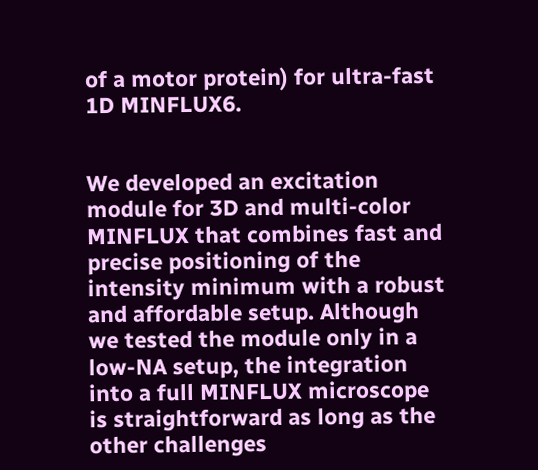of a motor protein) for ultra-fast 1D MINFLUX6.


We developed an excitation module for 3D and multi-color MINFLUX that combines fast and precise positioning of the intensity minimum with a robust and affordable setup. Although we tested the module only in a low-NA setup, the integration into a full MINFLUX microscope is straightforward as long as the other challenges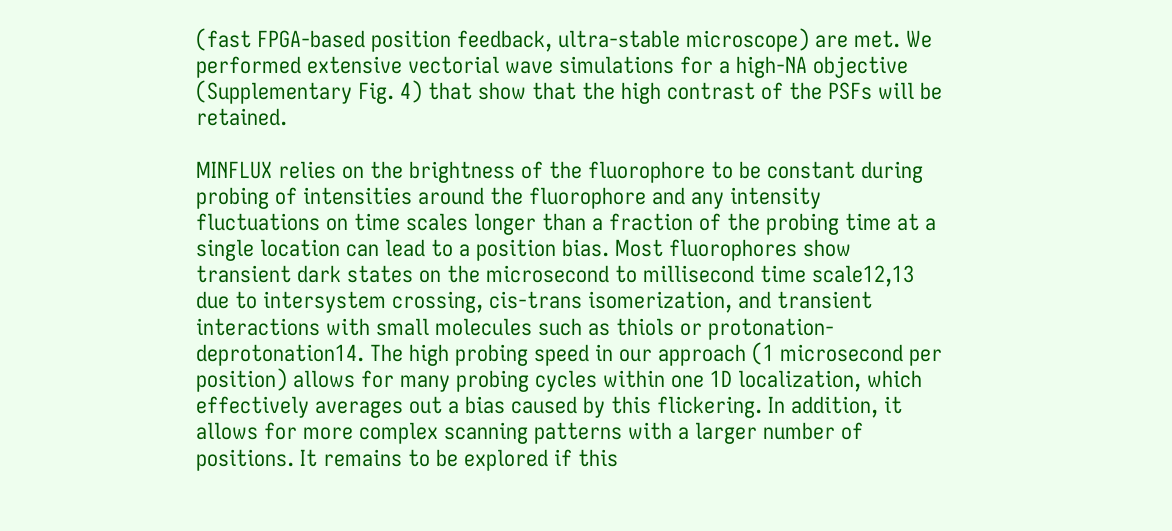(fast FPGA-based position feedback, ultra-stable microscope) are met. We performed extensive vectorial wave simulations for a high-NA objective (Supplementary Fig. 4) that show that the high contrast of the PSFs will be retained.

MINFLUX relies on the brightness of the fluorophore to be constant during probing of intensities around the fluorophore and any intensity fluctuations on time scales longer than a fraction of the probing time at a single location can lead to a position bias. Most fluorophores show transient dark states on the microsecond to millisecond time scale12,13 due to intersystem crossing, cis-trans isomerization, and transient interactions with small molecules such as thiols or protonation-deprotonation14. The high probing speed in our approach (1 microsecond per position) allows for many probing cycles within one 1D localization, which effectively averages out a bias caused by this flickering. In addition, it allows for more complex scanning patterns with a larger number of positions. It remains to be explored if this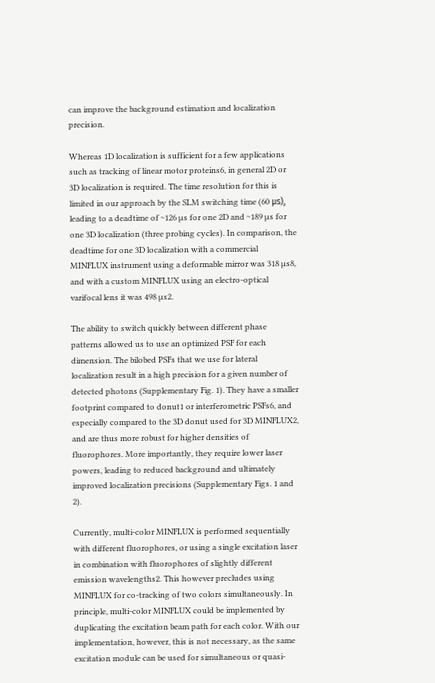can improve the background estimation and localization precision.

Whereas 1D localization is sufficient for a few applications such as tracking of linear motor proteins6, in general 2D or 3D localization is required. The time resolution for this is limited in our approach by the SLM switching time (60 μs), leading to a deadtime of ~126 µs for one 2D and ~189 µs for one 3D localization (three probing cycles). In comparison, the deadtime for one 3D localization with a commercial MINFLUX instrument using a deformable mirror was 318 µs8, and with a custom MINFLUX using an electro-optical varifocal lens it was 498 µs2.

The ability to switch quickly between different phase patterns allowed us to use an optimized PSF for each dimension. The bilobed PSFs that we use for lateral localization result in a high precision for a given number of detected photons (Supplementary Fig. 1). They have a smaller footprint compared to donut1 or interferometric PSFs6, and especially compared to the 3D donut used for 3D MINFLUX2, and are thus more robust for higher densities of fluorophores. More importantly, they require lower laser powers, leading to reduced background and ultimately improved localization precisions (Supplementary Figs. 1 and 2).

Currently, multi-color MINFLUX is performed sequentially with different fluorophores, or using a single excitation laser in combination with fluorophores of slightly different emission wavelengths2. This however precludes using MINFLUX for co-tracking of two colors simultaneously. In principle, multi-color MINFLUX could be implemented by duplicating the excitation beam path for each color. With our implementation, however, this is not necessary, as the same excitation module can be used for simultaneous or quasi-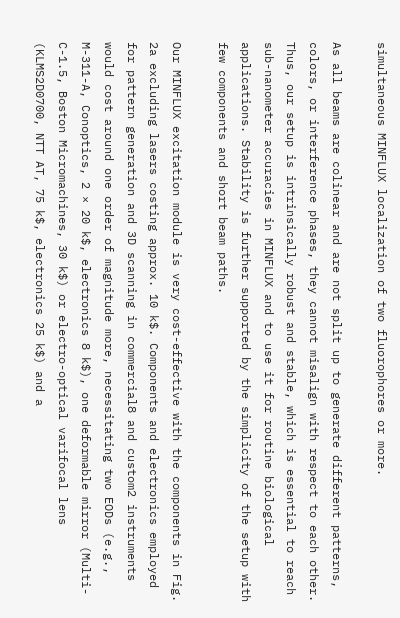simultaneous MINFLUX localization of two fluorophores or more.

As all beams are colinear and are not split up to generate different patterns, colors, or interference phases, they cannot misalign with respect to each other. Thus, our setup is intrinsically robust and stable, which is essential to reach sub-nanometer accuracies in MINFLUX and to use it for routine biological applications. Stability is further supported by the simplicity of the setup with few components and short beam paths.

Our MINFLUX excitation module is very cost-effective with the components in Fig. 2a excluding lasers costing approx. 10 k$. Components and electronics employed for pattern generation and 3D scanning in commercial8 and custom2 instruments would cost around one order of magnitude more, necessitating two EODs (e.g., M-311-A, Conoptics, 2 × 20 k$, electronics 8 k$), one deformable mirror (Multi-C-1.5, Boston Micromachines, 30 k$) or electro-optical varifocal lens (KLMS2D0700, NTT AT, 75 k$, electronics 25 k$) and a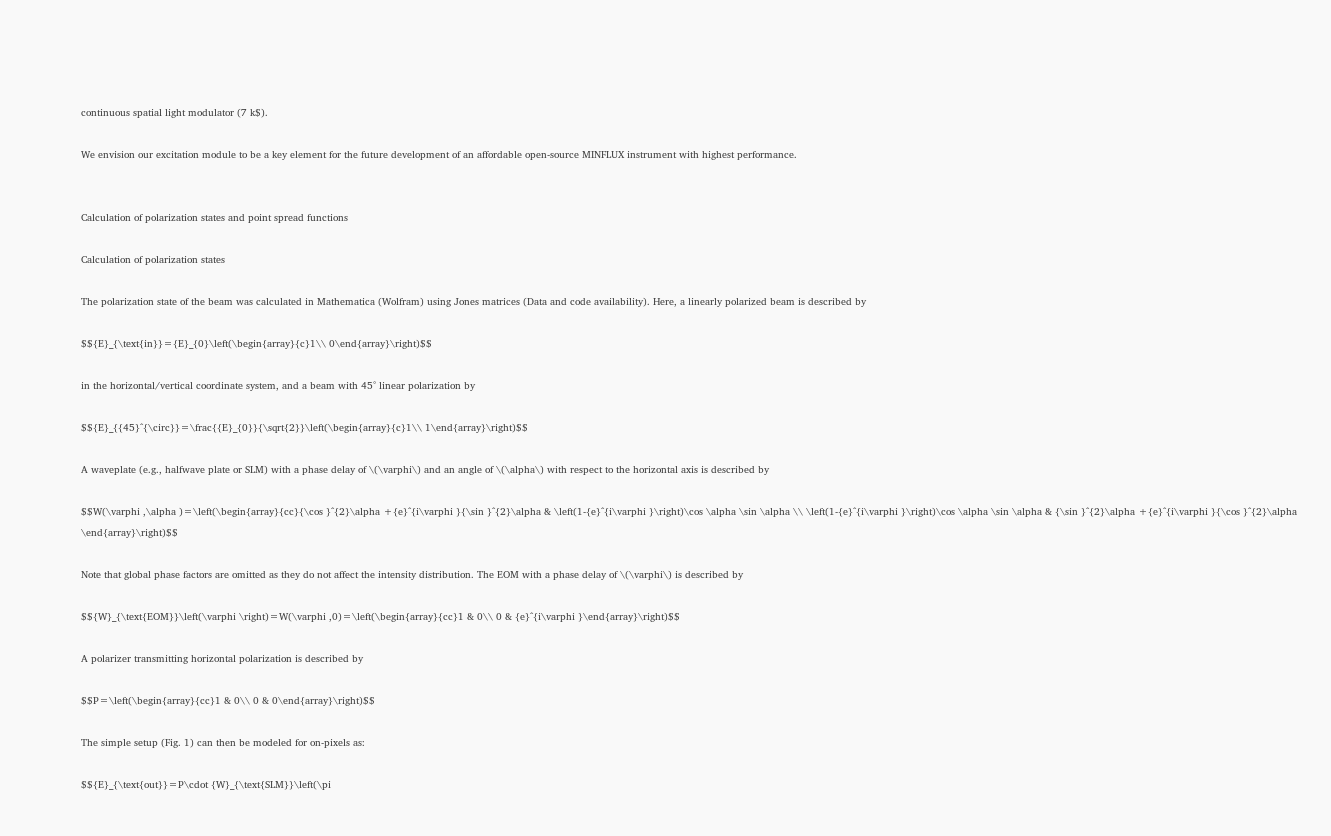continuous spatial light modulator (7 k$).

We envision our excitation module to be a key element for the future development of an affordable open-source MINFLUX instrument with highest performance.


Calculation of polarization states and point spread functions

Calculation of polarization states

The polarization state of the beam was calculated in Mathematica (Wolfram) using Jones matrices (Data and code availability). Here, a linearly polarized beam is described by

$${E}_{\text{in}}={E}_{0}\left(\begin{array}{c}1\\ 0\end{array}\right)$$

in the horizontal/vertical coordinate system, and a beam with 45° linear polarization by

$${E}_{{45}^{\circ}}=\frac{{E}_{0}}{\sqrt{2}}\left(\begin{array}{c}1\\ 1\end{array}\right)$$

A waveplate (e.g., halfwave plate or SLM) with a phase delay of \(\varphi\) and an angle of \(\alpha\) with respect to the horizontal axis is described by

$$W(\varphi ,\alpha )=\left(\begin{array}{cc}{\cos }^{2}\alpha +{e}^{i\varphi }{\sin }^{2}\alpha & \left(1-{e}^{i\varphi }\right)\cos \alpha \sin \alpha \\ \left(1-{e}^{i\varphi }\right)\cos \alpha \sin \alpha & {\sin }^{2}\alpha +{e}^{i\varphi }{\cos }^{2}\alpha \end{array}\right)$$

Note that global phase factors are omitted as they do not affect the intensity distribution. The EOM with a phase delay of \(\varphi\) is described by

$${W}_{\text{EOM}}\left(\varphi \right)=W(\varphi ,0)=\left(\begin{array}{cc}1 & 0\\ 0 & {e}^{i\varphi }\end{array}\right)$$

A polarizer transmitting horizontal polarization is described by

$$P=\left(\begin{array}{cc}1 & 0\\ 0 & 0\end{array}\right)$$

The simple setup (Fig. 1) can then be modeled for on-pixels as:

$${E}_{\text{out}}=P\cdot {W}_{\text{SLM}}\left(\pi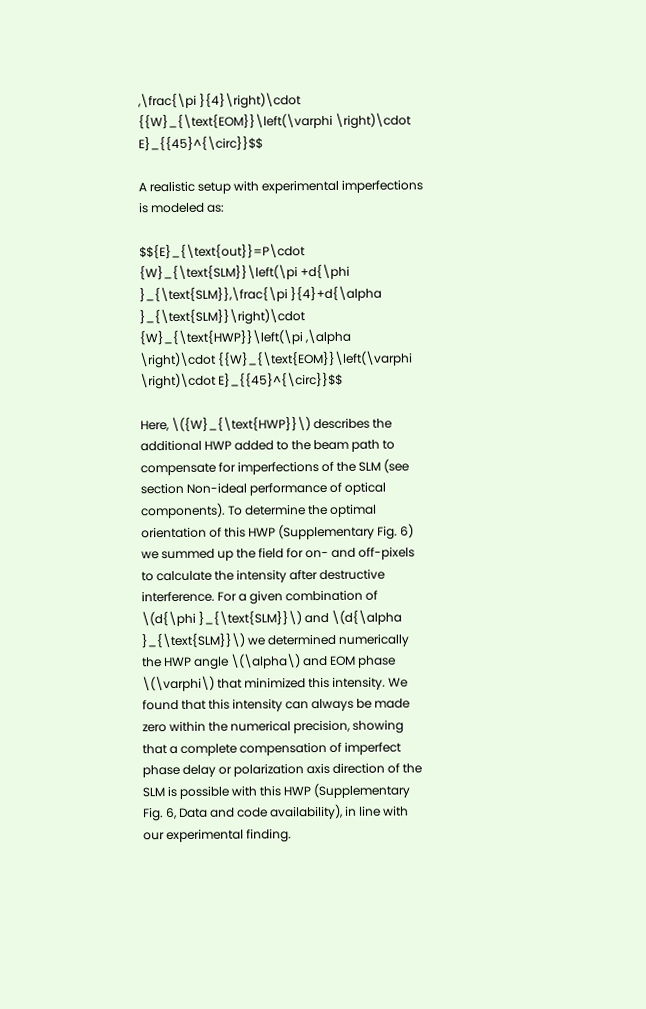,\frac{\pi }{4}\right)\cdot {{W}_{\text{EOM}}\left(\varphi \right)\cdot E}_{{45}^{\circ}}$$

A realistic setup with experimental imperfections is modeled as:

$${E}_{\text{out}}=P\cdot {W}_{\text{SLM}}\left(\pi +d{\phi }_{\text{SLM}},\frac{\pi }{4}+d{\alpha }_{\text{SLM}}\right)\cdot {W}_{\text{HWP}}\left(\pi ,\alpha \right)\cdot {{W}_{\text{EOM}}\left(\varphi \right)\cdot E}_{{45}^{\circ}}$$

Here, \({W}_{\text{HWP}}\) describes the additional HWP added to the beam path to compensate for imperfections of the SLM (see section Non-ideal performance of optical components). To determine the optimal orientation of this HWP (Supplementary Fig. 6) we summed up the field for on- and off-pixels to calculate the intensity after destructive interference. For a given combination of \(d{\phi }_{\text{SLM}}\) and \(d{\alpha }_{\text{SLM}}\) we determined numerically the HWP angle \(\alpha\) and EOM phase \(\varphi\) that minimized this intensity. We found that this intensity can always be made zero within the numerical precision, showing that a complete compensation of imperfect phase delay or polarization axis direction of the SLM is possible with this HWP (Supplementary Fig. 6, Data and code availability), in line with our experimental finding.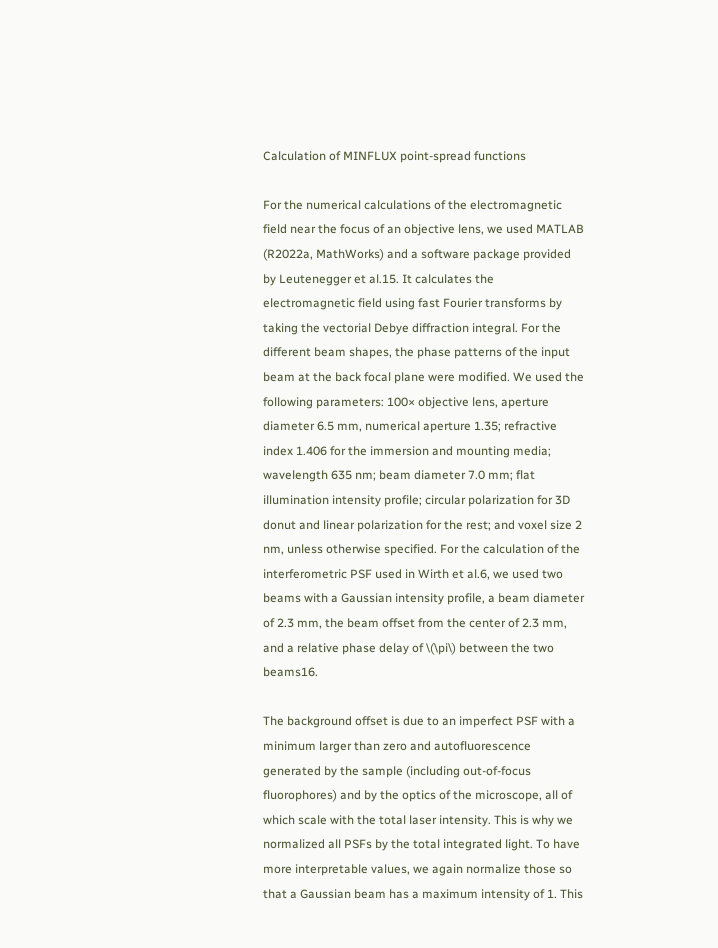Calculation of MINFLUX point-spread functions

For the numerical calculations of the electromagnetic field near the focus of an objective lens, we used MATLAB (R2022a, MathWorks) and a software package provided by Leutenegger et al.15. It calculates the electromagnetic field using fast Fourier transforms by taking the vectorial Debye diffraction integral. For the different beam shapes, the phase patterns of the input beam at the back focal plane were modified. We used the following parameters: 100× objective lens, aperture diameter 6.5 mm, numerical aperture 1.35; refractive index 1.406 for the immersion and mounting media; wavelength 635 nm; beam diameter 7.0 mm; flat illumination intensity profile; circular polarization for 3D donut and linear polarization for the rest; and voxel size 2 nm, unless otherwise specified. For the calculation of the interferometric PSF used in Wirth et al.6, we used two beams with a Gaussian intensity profile, a beam diameter of 2.3 mm, the beam offset from the center of 2.3 mm, and a relative phase delay of \(\pi\) between the two beams16.

The background offset is due to an imperfect PSF with a minimum larger than zero and autofluorescence generated by the sample (including out-of-focus fluorophores) and by the optics of the microscope, all of which scale with the total laser intensity. This is why we normalized all PSFs by the total integrated light. To have more interpretable values, we again normalize those so that a Gaussian beam has a maximum intensity of 1. This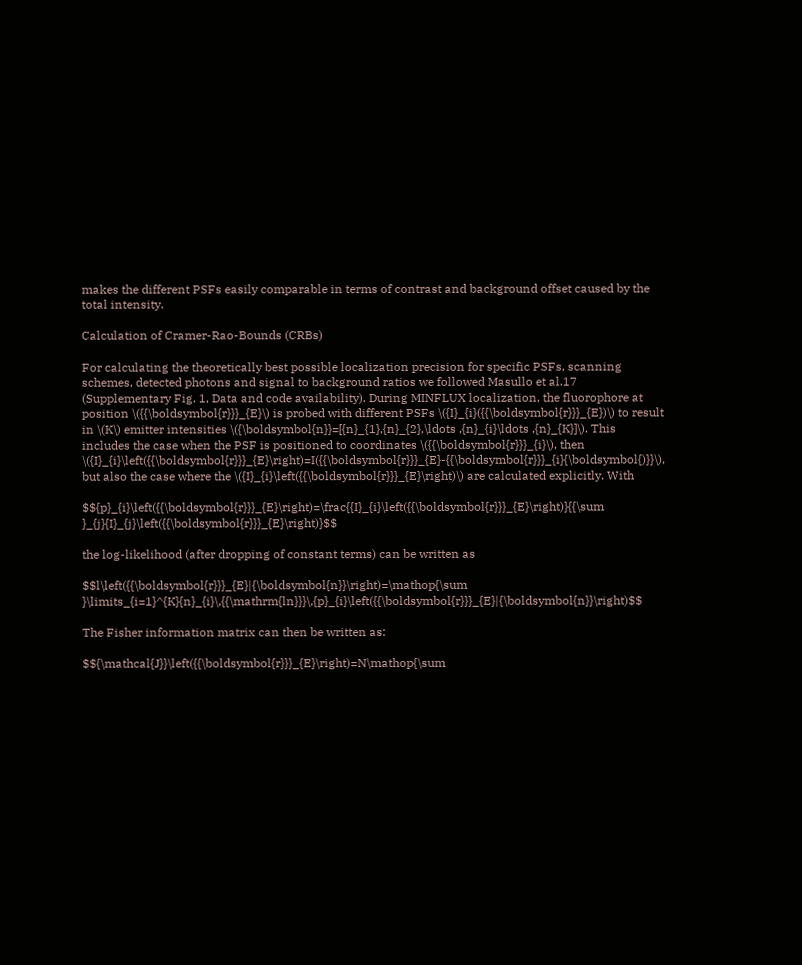makes the different PSFs easily comparable in terms of contrast and background offset caused by the total intensity.

Calculation of Cramer-Rao-Bounds (CRBs)

For calculating the theoretically best possible localization precision for specific PSFs, scanning schemes, detected photons and signal to background ratios we followed Masullo et al.17 (Supplementary Fig. 1, Data and code availability). During MINFLUX localization, the fluorophore at position \({{\boldsymbol{r}}}_{E}\) is probed with different PSFs \({I}_{i}({{\boldsymbol{r}}}_{E})\) to result in \(K\) emitter intensities \({\boldsymbol{n}}=[{n}_{1},{n}_{2},\ldots ,{n}_{i}\ldots ,{n}_{K}]\). This includes the case when the PSF is positioned to coordinates \({{\boldsymbol{r}}}_{i}\), then \({I}_{i}\left({{\boldsymbol{r}}}_{E}\right)=I({{\boldsymbol{r}}}_{E}-{{\boldsymbol{r}}}_{i}{\boldsymbol{)}}\), but also the case where the \({I}_{i}\left({{\boldsymbol{r}}}_{E}\right)\) are calculated explicitly. With

$${p}_{i}\left({{\boldsymbol{r}}}_{E}\right)=\frac{{I}_{i}\left({{\boldsymbol{r}}}_{E}\right)}{{\sum }_{j}{I}_{j}\left({{\boldsymbol{r}}}_{E}\right)}$$

the log-likelihood (after dropping of constant terms) can be written as

$$l\left({{\boldsymbol{r}}}_{E}|{\boldsymbol{n}}\right)=\mathop{\sum }\limits_{i=1}^{K}{n}_{i}\,{{\mathrm{ln}}}\,{p}_{i}\left({{\boldsymbol{r}}}_{E}|{\boldsymbol{n}}\right)$$

The Fisher information matrix can then be written as:

$${\mathcal{J}}\left({{\boldsymbol{r}}}_{E}\right)=N\mathop{\sum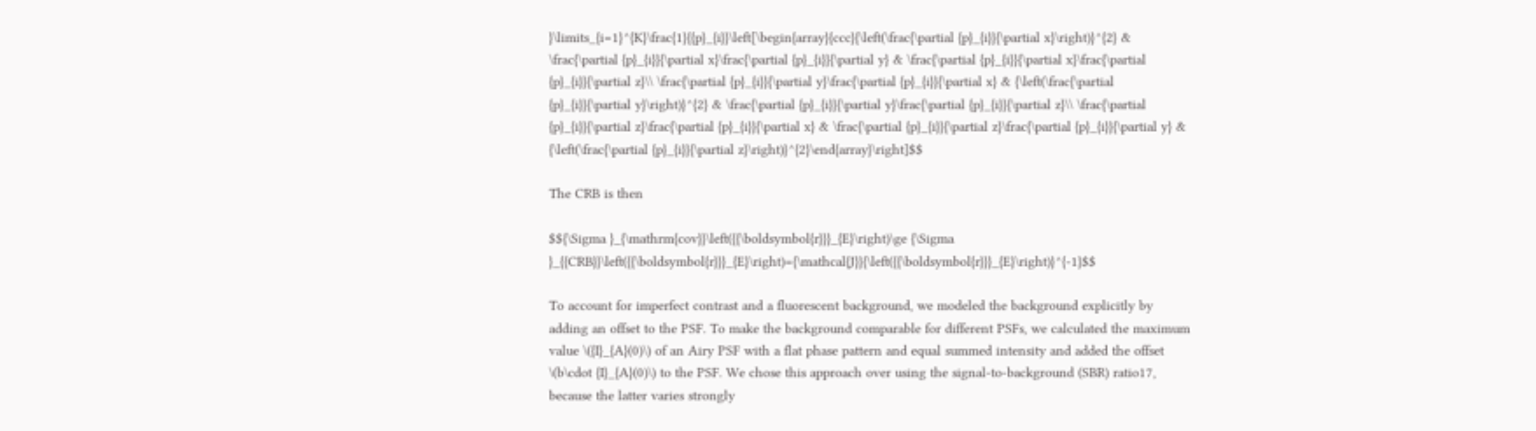}\limits_{i=1}^{K}\frac{1}{{p}_{i}}\left[\begin{array}{ccc}{\left(\frac{\partial {p}_{i}}{\partial x}\right)}^{2} & \frac{\partial {p}_{i}}{\partial x}\frac{\partial {p}_{i}}{\partial y} & \frac{\partial {p}_{i}}{\partial x}\frac{\partial {p}_{i}}{\partial z}\\ \frac{\partial {p}_{i}}{\partial y}\frac{\partial {p}_{i}}{\partial x} & {\left(\frac{\partial {p}_{i}}{\partial y}\right)}^{2} & \frac{\partial {p}_{i}}{\partial y}\frac{\partial {p}_{i}}{\partial z}\\ \frac{\partial {p}_{i}}{\partial z}\frac{\partial {p}_{i}}{\partial x} & \frac{\partial {p}_{i}}{\partial z}\frac{\partial {p}_{i}}{\partial y} & {\left(\frac{\partial {p}_{i}}{\partial z}\right)}^{2}\end{array}\right]$$

The CRB is then

$${\Sigma }_{\mathrm{cov}}\left({{\boldsymbol{r}}}_{E}\right)\ge {\Sigma }_{{CRB}}\left({{\boldsymbol{r}}}_{E}\right)={\mathcal{J}}{\left({{\boldsymbol{r}}}_{E}\right)}^{-1}$$

To account for imperfect contrast and a fluorescent background, we modeled the background explicitly by adding an offset to the PSF. To make the background comparable for different PSFs, we calculated the maximum value \({I}_{A}(0)\) of an Airy PSF with a flat phase pattern and equal summed intensity and added the offset \(b\cdot {I}_{A}(0)\) to the PSF. We chose this approach over using the signal-to-background (SBR) ratio17, because the latter varies strongly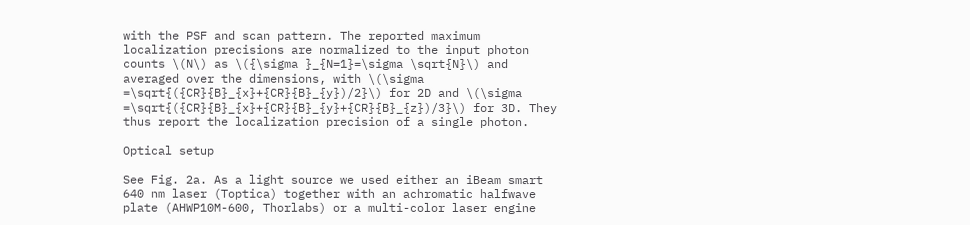with the PSF and scan pattern. The reported maximum localization precisions are normalized to the input photon counts \(N\) as \({\sigma }_{N=1}=\sigma \sqrt{N}\) and averaged over the dimensions, with \(\sigma =\sqrt{({CR}{B}_{x}+{CR}{B}_{y})/2}\) for 2D and \(\sigma =\sqrt{({CR}{B}_{x}+{CR}{B}_{y}+{CR}{B}_{z})/3}\) for 3D. They thus report the localization precision of a single photon.

Optical setup

See Fig. 2a. As a light source we used either an iBeam smart 640 nm laser (Toptica) together with an achromatic halfwave plate (AHWP10M-600, Thorlabs) or a multi-color laser engine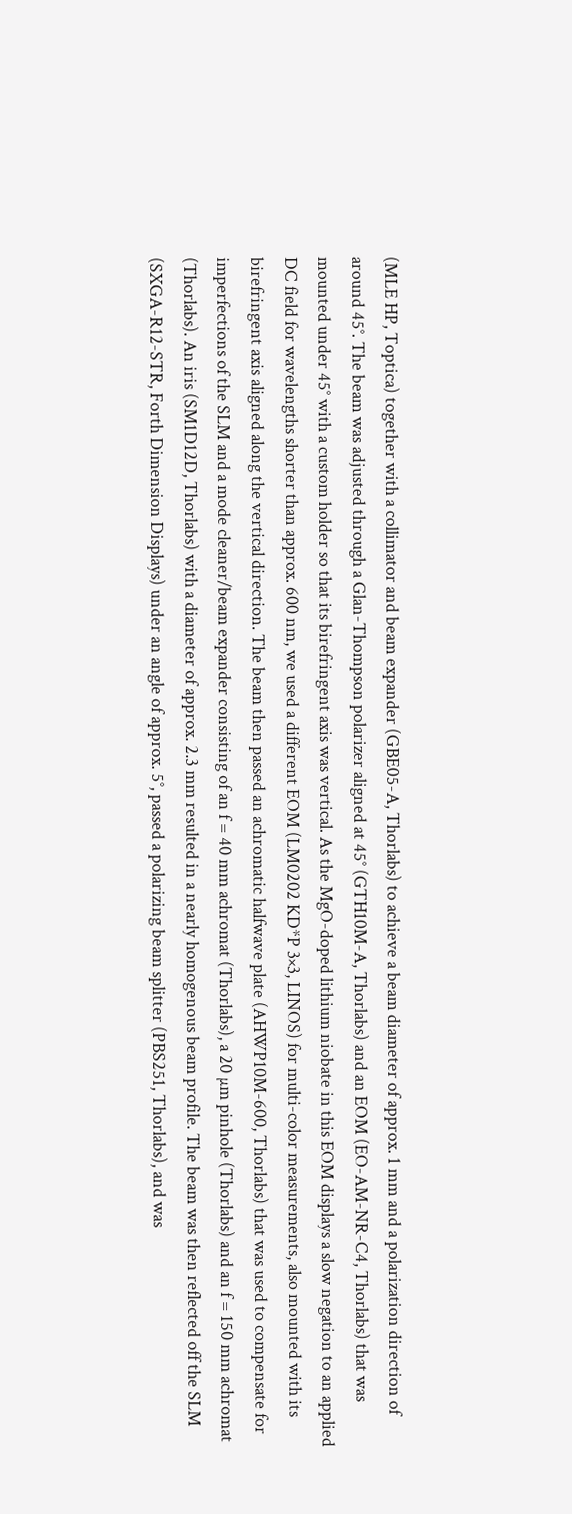(MLE HP, Toptica) together with a collimator and beam expander (GBE05-A, Thorlabs) to achieve a beam diameter of approx. 1 mm and a polarization direction of around 45°. The beam was adjusted through a Glan-Thompson polarizer aligned at 45° (GTH10M-A, Thorlabs) and an EOM (EO-AM-NR-C4, Thorlabs) that was mounted under 45° with a custom holder so that its birefringent axis was vertical. As the MgO-doped lithium niobate in this EOM displays a slow negation to an applied DC field for wavelengths shorter than approx. 600 nm, we used a different EOM (LM0202 KD*P 3×3, LINOS) for multi-color measurements, also mounted with its birefringent axis aligned along the vertical direction. The beam then passed an achromatic halfwave plate (AHWP10M-600, Thorlabs) that was used to compensate for imperfections of the SLM and a mode cleaner/beam expander consisting of an f = 40 mm achromat (Thorlabs), a 20 µm pinhole (Thorlabs) and an f = 150 mm achromat (Thorlabs). An iris (SM1D12D, Thorlabs) with a diameter of approx. 2.3 mm resulted in a nearly homogenous beam profile. The beam was then reflected off the SLM (SXGA-R12-STR, Forth Dimension Displays) under an angle of approx. 5°, passed a polarizing beam splitter (PBS251, Thorlabs), and was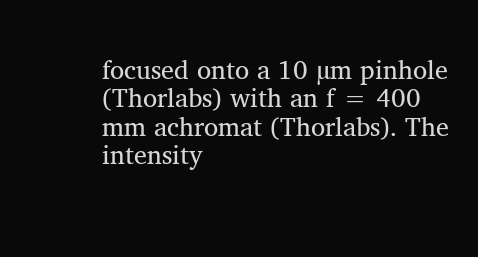focused onto a 10 µm pinhole (Thorlabs) with an f = 400 mm achromat (Thorlabs). The intensity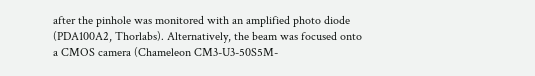after the pinhole was monitored with an amplified photo diode (PDA100A2, Thorlabs). Alternatively, the beam was focused onto a CMOS camera (Chameleon CM3-U3-50S5M-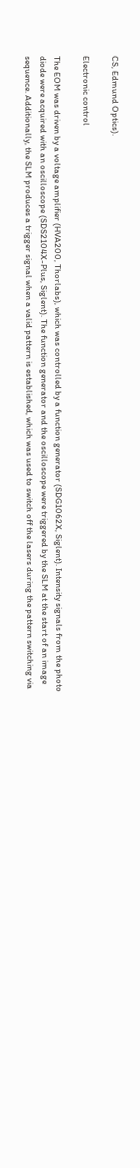CS, Edmund Optics).

Electronic control

The EOM was driven by a voltage amplifier (HVA200, Thorlabs), which was controlled by a function generator (SDG1062X, Siglent). Intensity signals from the photo diode were acquired with an oscilloscope (SDS2104X-Plus, Siglent). The function generator and the oscilloscope were triggered by the SLM at the start of an image sequence. Additionally, the SLM produces a trigger signal when a valid pattern is established, which was used to switch off the lasers during the pattern switching via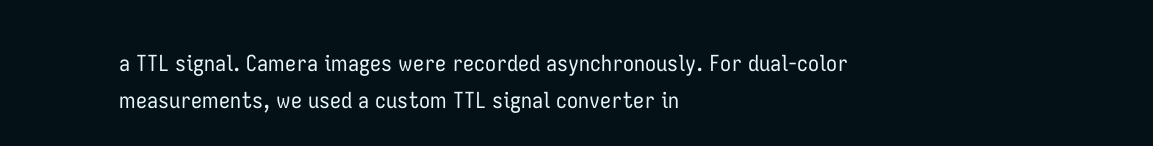a TTL signal. Camera images were recorded asynchronously. For dual-color measurements, we used a custom TTL signal converter in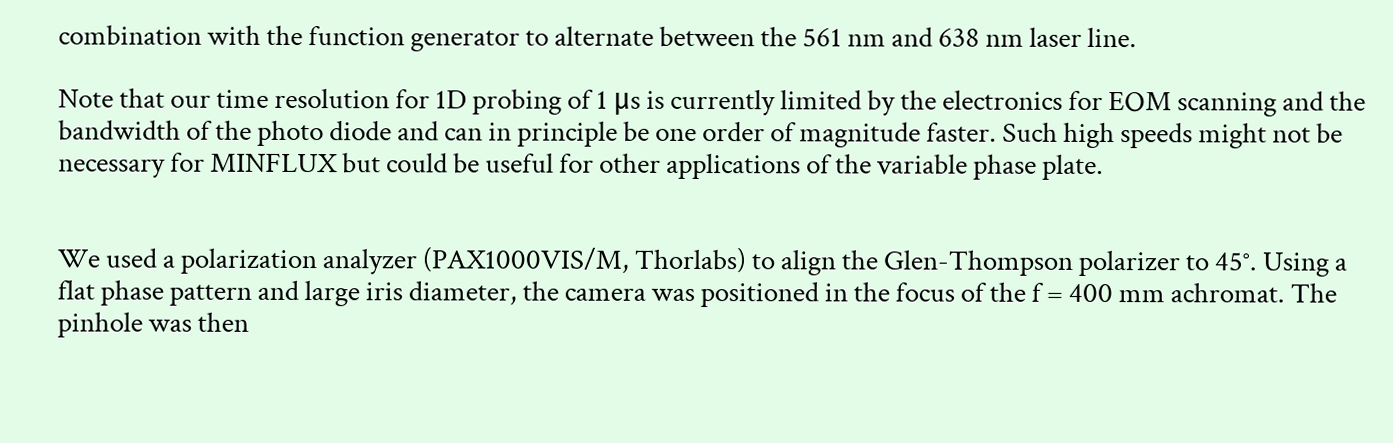combination with the function generator to alternate between the 561 nm and 638 nm laser line.

Note that our time resolution for 1D probing of 1 μs is currently limited by the electronics for EOM scanning and the bandwidth of the photo diode and can in principle be one order of magnitude faster. Such high speeds might not be necessary for MINFLUX but could be useful for other applications of the variable phase plate.


We used a polarization analyzer (PAX1000VIS/M, Thorlabs) to align the Glen-Thompson polarizer to 45°. Using a flat phase pattern and large iris diameter, the camera was positioned in the focus of the f = 400 mm achromat. The pinhole was then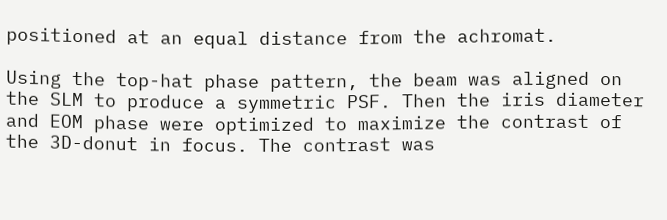positioned at an equal distance from the achromat.

Using the top-hat phase pattern, the beam was aligned on the SLM to produce a symmetric PSF. Then the iris diameter and EOM phase were optimized to maximize the contrast of the 3D-donut in focus. The contrast was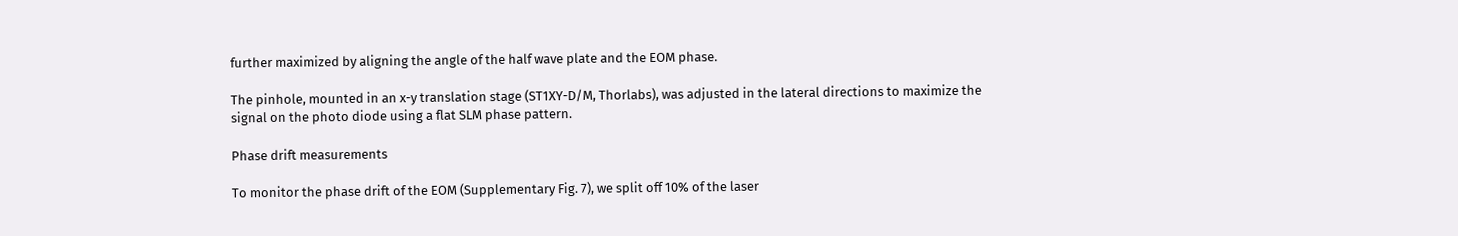further maximized by aligning the angle of the half wave plate and the EOM phase.

The pinhole, mounted in an x-y translation stage (ST1XY-D/M, Thorlabs), was adjusted in the lateral directions to maximize the signal on the photo diode using a flat SLM phase pattern.

Phase drift measurements

To monitor the phase drift of the EOM (Supplementary Fig. 7), we split off 10% of the laser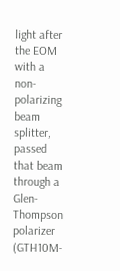light after the EOM with a non-polarizing beam splitter, passed that beam through a Glen-Thompson polarizer (GTH10M-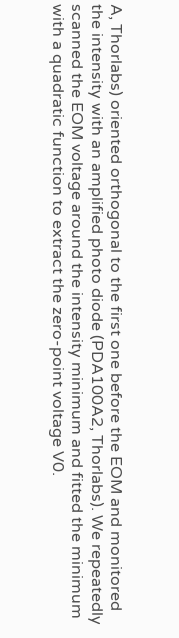A, Thorlabs) oriented orthogonal to the first one before the EOM and monitored the intensity with an amplified photo diode (PDA100A2, Thorlabs). We repeatedly scanned the EOM voltage around the intensity minimum and fitted the minimum with a quadratic function to extract the zero-point voltage V0.